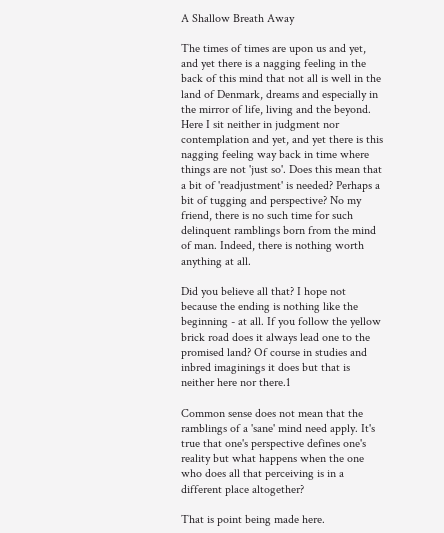A Shallow Breath Away

The times of times are upon us and yet, and yet there is a nagging feeling in the back of this mind that not all is well in the land of Denmark, dreams and especially in the mirror of life, living and the beyond. Here I sit neither in judgment nor contemplation and yet, and yet there is this nagging feeling way back in time where things are not 'just so'. Does this mean that a bit of 'readjustment' is needed? Perhaps a bit of tugging and perspective? No my friend, there is no such time for such delinquent ramblings born from the mind of man. Indeed, there is nothing worth anything at all.

Did you believe all that? I hope not because the ending is nothing like the beginning - at all. If you follow the yellow brick road does it always lead one to the promised land? Of course in studies and inbred imaginings it does but that is neither here nor there.1

Common sense does not mean that the ramblings of a 'sane' mind need apply. It's true that one's perspective defines one's reality but what happens when the one who does all that perceiving is in a different place altogether?

That is point being made here.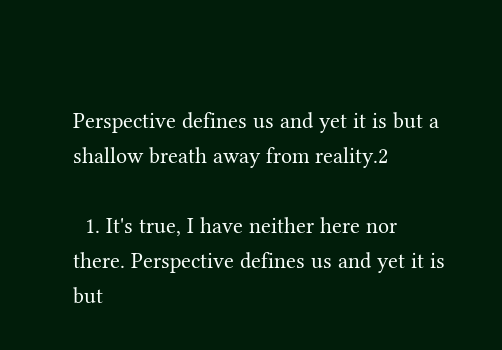Perspective defines us and yet it is but a shallow breath away from reality.2

  1. It's true, I have neither here nor there. Perspective defines us and yet it is but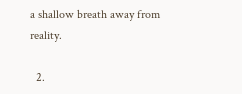a shallow breath away from reality.

  2.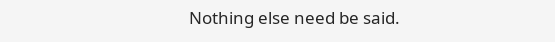Nothing else need be said.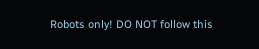Robots only! DO NOT follow this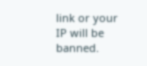link or your IP will be banned.